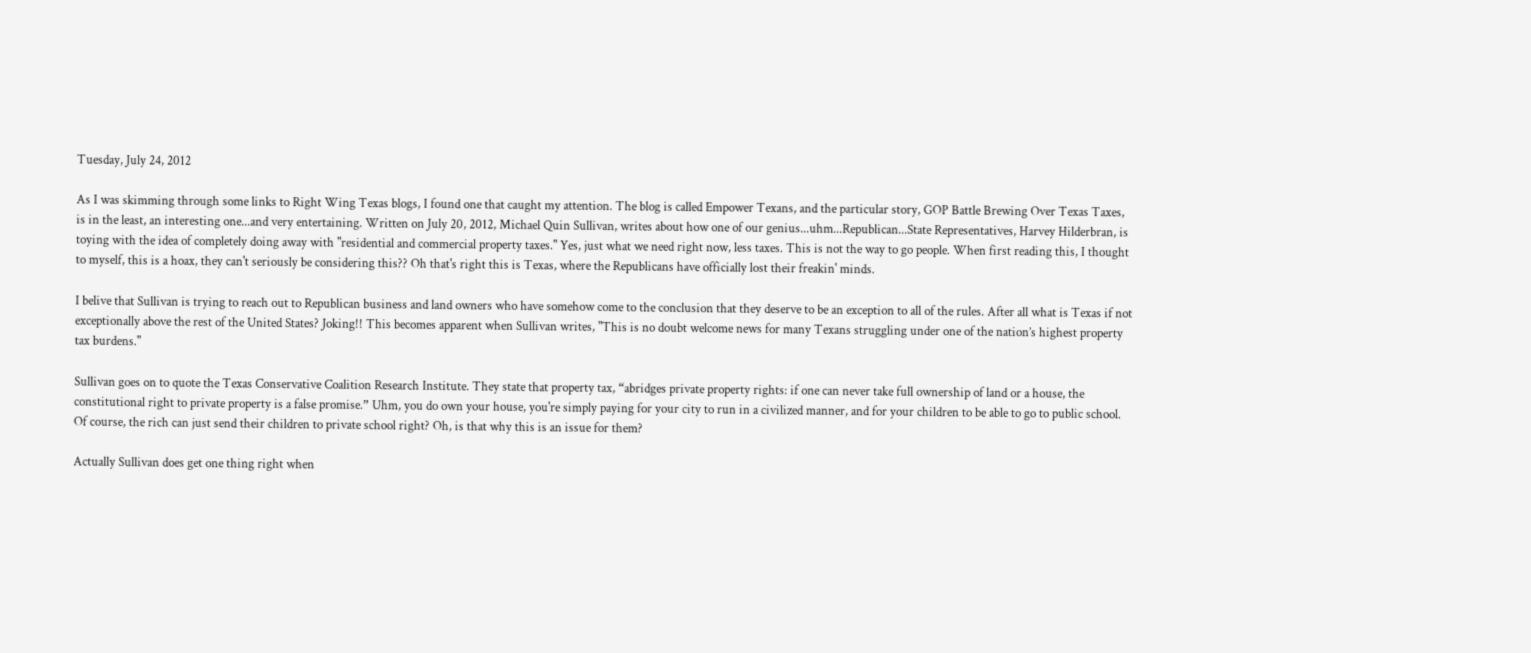Tuesday, July 24, 2012

As I was skimming through some links to Right Wing Texas blogs, I found one that caught my attention. The blog is called Empower Texans, and the particular story, GOP Battle Brewing Over Texas Taxes, is in the least, an interesting one...and very entertaining. Written on July 20, 2012, Michael Quin Sullivan, writes about how one of our genius...uhm...Republican...State Representatives, Harvey Hilderbran, is toying with the idea of completely doing away with "residential and commercial property taxes." Yes, just what we need right now, less taxes. This is not the way to go people. When first reading this, I thought to myself, this is a hoax, they can't seriously be considering this?? Oh that's right this is Texas, where the Republicans have officially lost their freakin' minds.

I belive that Sullivan is trying to reach out to Republican business and land owners who have somehow come to the conclusion that they deserve to be an exception to all of the rules. After all what is Texas if not exceptionally above the rest of the United States? Joking!! This becomes apparent when Sullivan writes, "This is no doubt welcome news for many Texans struggling under one of the nation’s highest property tax burdens."

Sullivan goes on to quote the Texas Conservative Coalition Research Institute. They state that property tax, “abridges private property rights: if one can never take full ownership of land or a house, the constitutional right to private property is a false promise.” Uhm, you do own your house, you're simply paying for your city to run in a civilized manner, and for your children to be able to go to public school. Of course, the rich can just send their children to private school right? Oh, is that why this is an issue for them?

Actually Sullivan does get one thing right when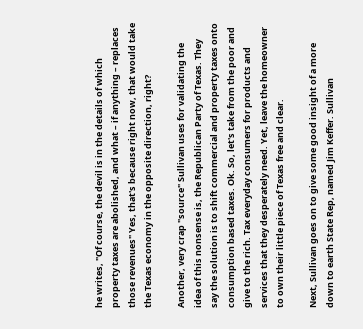he writes, "Of course, the devil is in the details of which property taxes are abolished, and what – if anything – replaces those revenues" Yes, that's because right now, that would take the Texas economy in the opposite direction, right?

Another, very crap "source" Sullivan uses for validating the idea of this nonsense is, the Republican Party of Texas. They say the solution is to shift commercial and property taxes onto consumption based taxes. Ok. So, let's take from the poor and give to the rich. Tax everyday consumers for products and services that they desperately need. Yet, leave the homeowner to own their little piece of Texas free and clear.

Next, Sullivan goes on to give some good insight of a more down to earth State Rep, named Jim Keffer. Sullivan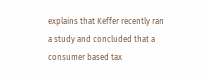explains that Keffer recently ran a study and concluded that a consumer based tax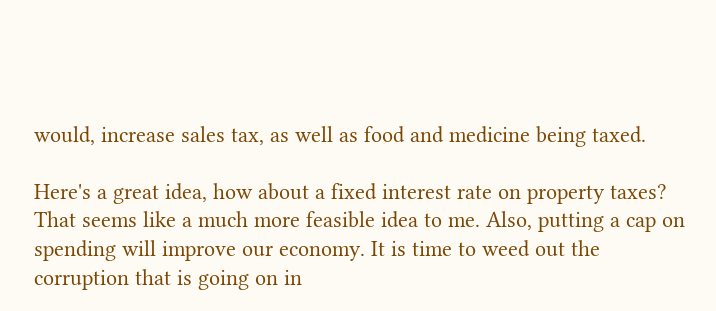would, increase sales tax, as well as food and medicine being taxed.

Here's a great idea, how about a fixed interest rate on property taxes? That seems like a much more feasible idea to me. Also, putting a cap on spending will improve our economy. It is time to weed out the corruption that is going on in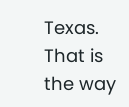Texas. That is the way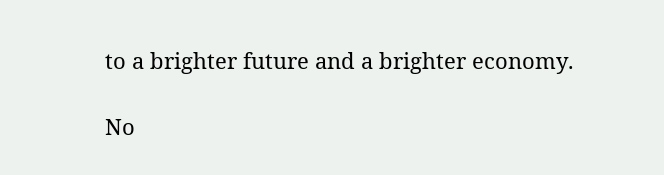to a brighter future and a brighter economy.

No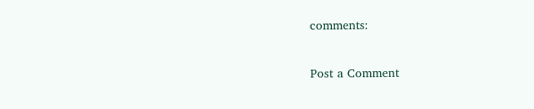comments:

Post a Comment